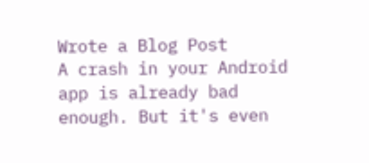Wrote a Blog Post
A crash in your Android app is already bad enough. But it's even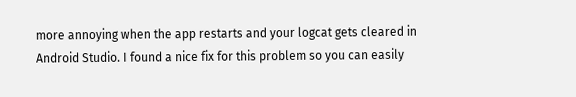more annoying when the app restarts and your logcat gets cleared in Android Studio. I found a nice fix for this problem so you can easily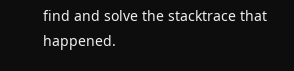find and solve the stacktrace that happened.